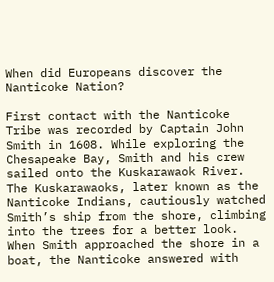When did Europeans discover the Nanticoke Nation?

First contact with the Nanticoke Tribe was recorded by Captain John Smith in 1608. While exploring the Chesapeake Bay, Smith and his crew sailed onto the Kuskarawaok River. The Kuskarawaoks, later known as the Nanticoke Indians, cautiously watched Smith’s ship from the shore, climbing into the trees for a better look. When Smith approached the shore in a boat, the Nanticoke answered with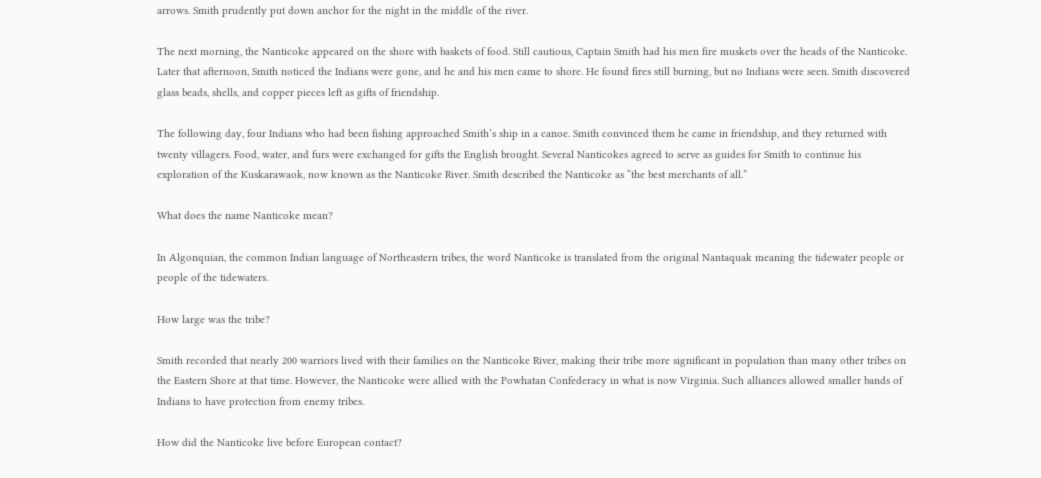arrows. Smith prudently put down anchor for the night in the middle of the river.

The next morning, the Nanticoke appeared on the shore with baskets of food. Still cautious, Captain Smith had his men fire muskets over the heads of the Nanticoke. Later that afternoon, Smith noticed the Indians were gone, and he and his men came to shore. He found fires still burning, but no Indians were seen. Smith discovered glass beads, shells, and copper pieces left as gifts of friendship.

The following day, four Indians who had been fishing approached Smith’s ship in a canoe. Smith convinced them he came in friendship, and they returned with twenty villagers. Food, water, and furs were exchanged for gifts the English brought. Several Nanticokes agreed to serve as guides for Smith to continue his exploration of the Kuskarawaok, now known as the Nanticoke River. Smith described the Nanticoke as “the best merchants of all.”

What does the name Nanticoke mean?

In Algonquian, the common Indian language of Northeastern tribes, the word Nanticoke is translated from the original Nantaquak meaning the tidewater people or people of the tidewaters.

How large was the tribe?

Smith recorded that nearly 200 warriors lived with their families on the Nanticoke River, making their tribe more significant in population than many other tribes on the Eastern Shore at that time. However, the Nanticoke were allied with the Powhatan Confederacy in what is now Virginia. Such alliances allowed smaller bands of Indians to have protection from enemy tribes.

How did the Nanticoke live before European contact?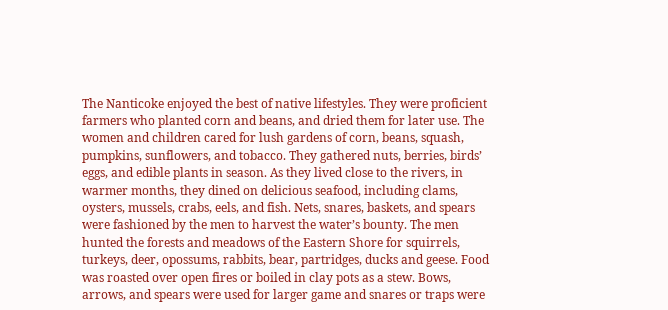The Nanticoke enjoyed the best of native lifestyles. They were proficient farmers who planted corn and beans, and dried them for later use. The women and children cared for lush gardens of corn, beans, squash, pumpkins, sunflowers, and tobacco. They gathered nuts, berries, birds’ eggs, and edible plants in season. As they lived close to the rivers, in warmer months, they dined on delicious seafood, including clams, oysters, mussels, crabs, eels, and fish. Nets, snares, baskets, and spears were fashioned by the men to harvest the water’s bounty. The men hunted the forests and meadows of the Eastern Shore for squirrels, turkeys, deer, opossums, rabbits, bear, partridges, ducks and geese. Food was roasted over open fires or boiled in clay pots as a stew. Bows, arrows, and spears were used for larger game and snares or traps were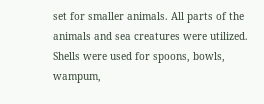set for smaller animals. All parts of the animals and sea creatures were utilized. Shells were used for spoons, bowls, wampum,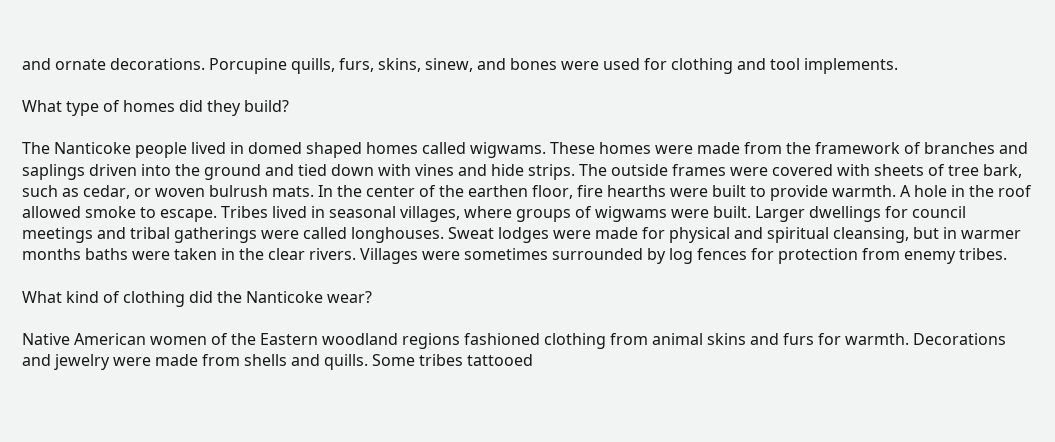and ornate decorations. Porcupine quills, furs, skins, sinew, and bones were used for clothing and tool implements.

What type of homes did they build?

The Nanticoke people lived in domed shaped homes called wigwams. These homes were made from the framework of branches and saplings driven into the ground and tied down with vines and hide strips. The outside frames were covered with sheets of tree bark, such as cedar, or woven bulrush mats. In the center of the earthen floor, fire hearths were built to provide warmth. A hole in the roof allowed smoke to escape. Tribes lived in seasonal villages, where groups of wigwams were built. Larger dwellings for council meetings and tribal gatherings were called longhouses. Sweat lodges were made for physical and spiritual cleansing, but in warmer months baths were taken in the clear rivers. Villages were sometimes surrounded by log fences for protection from enemy tribes.

What kind of clothing did the Nanticoke wear?

Native American women of the Eastern woodland regions fashioned clothing from animal skins and furs for warmth. Decorations and jewelry were made from shells and quills. Some tribes tattooed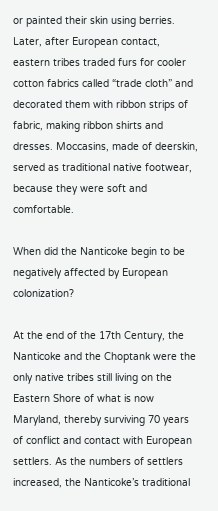or painted their skin using berries. Later, after European contact, eastern tribes traded furs for cooler cotton fabrics called “trade cloth” and decorated them with ribbon strips of fabric, making ribbon shirts and dresses. Moccasins, made of deerskin, served as traditional native footwear, because they were soft and comfortable.

When did the Nanticoke begin to be negatively affected by European colonization?

At the end of the 17th Century, the Nanticoke and the Choptank were the only native tribes still living on the Eastern Shore of what is now Maryland, thereby surviving 70 years of conflict and contact with European settlers. As the numbers of settlers increased, the Nanticoke’s traditional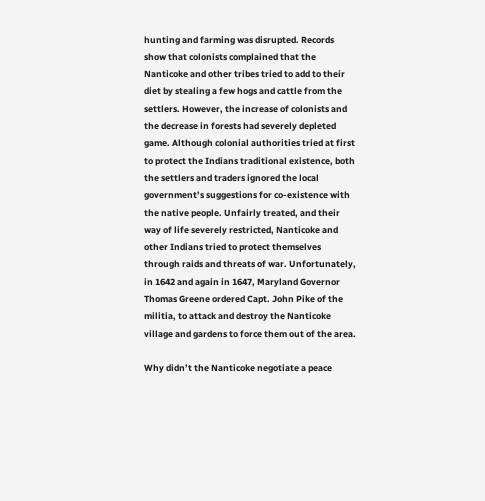hunting and farming was disrupted. Records show that colonists complained that the Nanticoke and other tribes tried to add to their diet by stealing a few hogs and cattle from the settlers. However, the increase of colonists and the decrease in forests had severely depleted game. Although colonial authorities tried at first to protect the Indians traditional existence, both the settlers and traders ignored the local government’s suggestions for co-existence with the native people. Unfairly treated, and their way of life severely restricted, Nanticoke and other Indians tried to protect themselves through raids and threats of war. Unfortunately, in 1642 and again in 1647, Maryland Governor Thomas Greene ordered Capt. John Pike of the militia, to attack and destroy the Nanticoke village and gardens to force them out of the area.

Why didn’t the Nanticoke negotiate a peace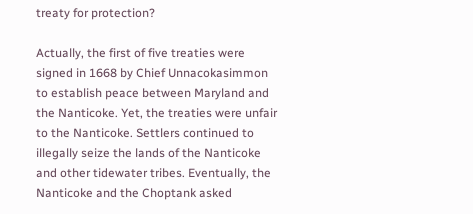treaty for protection?

Actually, the first of five treaties were signed in 1668 by Chief Unnacokasimmon to establish peace between Maryland and the Nanticoke. Yet, the treaties were unfair to the Nanticoke. Settlers continued to illegally seize the lands of the Nanticoke and other tidewater tribes. Eventually, the Nanticoke and the Choptank asked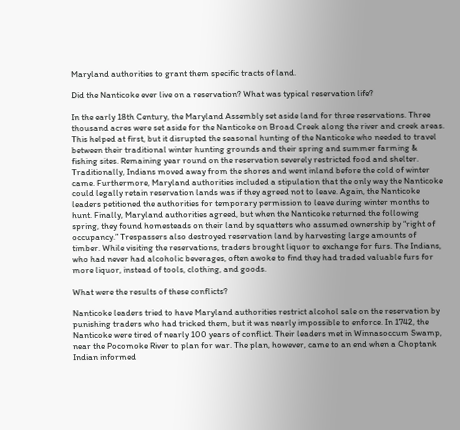Maryland authorities to grant them specific tracts of land.

Did the Nanticoke ever live on a reservation? What was typical reservation life?

In the early 18th Century, the Maryland Assembly set aside land for three reservations. Three thousand acres were set aside for the Nanticoke on Broad Creek along the river and creek areas. This helped at first, but it disrupted the seasonal hunting of the Nanticoke who needed to travel between their traditional winter hunting grounds and their spring and summer farming & fishing sites. Remaining year round on the reservation severely restricted food and shelter. Traditionally, Indians moved away from the shores and went inland before the cold of winter came. Furthermore, Maryland authorities included a stipulation that the only way the Nanticoke could legally retain reservation lands was if they agreed not to leave. Again, the Nanticoke leaders petitioned the authorities for temporary permission to leave during winter months to hunt. Finally, Maryland authorities agreed, but when the Nanticoke returned the following spring, they found homesteads on their land by squatters who assumed ownership by “right of occupancy.” Trespassers also destroyed reservation land by harvesting large amounts of timber. While visiting the reservations, traders brought liquor to exchange for furs. The Indians, who had never had alcoholic beverages, often awoke to find they had traded valuable furs for more liquor, instead of tools, clothing, and goods.

What were the results of these conflicts?

Nanticoke leaders tried to have Maryland authorities restrict alcohol sale on the reservation by punishing traders who had tricked them, but it was nearly impossible to enforce. In 1742, the Nanticoke were tired of nearly 100 years of conflict. Their leaders met in Winnasoccum Swamp, near the Pocomoke River to plan for war. The plan, however, came to an end when a Choptank Indian informed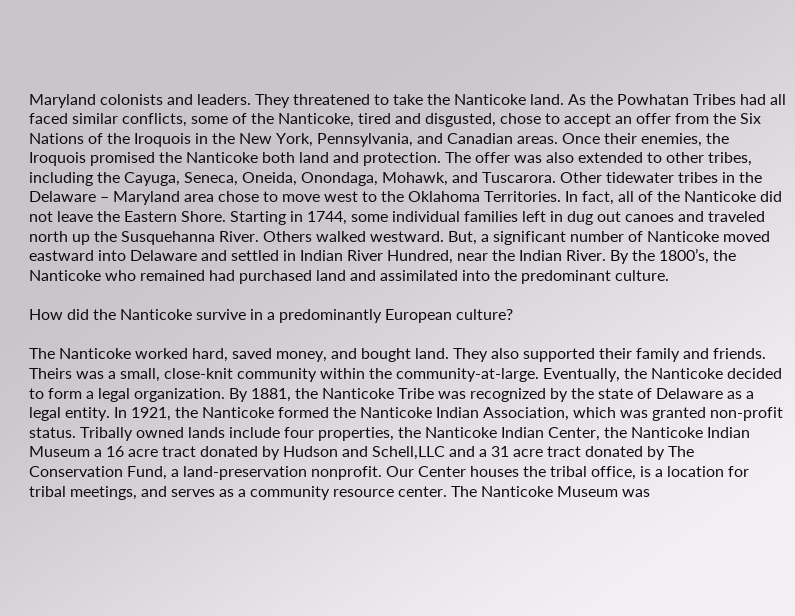Maryland colonists and leaders. They threatened to take the Nanticoke land. As the Powhatan Tribes had all faced similar conflicts, some of the Nanticoke, tired and disgusted, chose to accept an offer from the Six Nations of the Iroquois in the New York, Pennsylvania, and Canadian areas. Once their enemies, the Iroquois promised the Nanticoke both land and protection. The offer was also extended to other tribes, including the Cayuga, Seneca, Oneida, Onondaga, Mohawk, and Tuscarora. Other tidewater tribes in the Delaware – Maryland area chose to move west to the Oklahoma Territories. In fact, all of the Nanticoke did not leave the Eastern Shore. Starting in 1744, some individual families left in dug out canoes and traveled north up the Susquehanna River. Others walked westward. But, a significant number of Nanticoke moved eastward into Delaware and settled in Indian River Hundred, near the Indian River. By the 1800’s, the Nanticoke who remained had purchased land and assimilated into the predominant culture.

How did the Nanticoke survive in a predominantly European culture?

The Nanticoke worked hard, saved money, and bought land. They also supported their family and friends. Theirs was a small, close-knit community within the community-at-large. Eventually, the Nanticoke decided to form a legal organization. By 1881, the Nanticoke Tribe was recognized by the state of Delaware as a legal entity. In 1921, the Nanticoke formed the Nanticoke Indian Association, which was granted non-profit status. Tribally owned lands include four properties, the Nanticoke Indian Center, the Nanticoke Indian Museum a 16 acre tract donated by Hudson and Schell,LLC and a 31 acre tract donated by The Conservation Fund, a land-preservation nonprofit. Our Center houses the tribal office, is a location for tribal meetings, and serves as a community resource center. The Nanticoke Museum was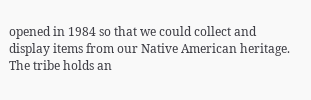opened in 1984 so that we could collect and display items from our Native American heritage. The tribe holds an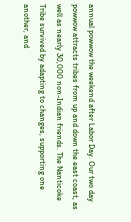annual powwow the weekend after Labor Day. Our two day powwow attracts tribes from up and down the east coast, as well as nearly 30,000 non-Indian friends. The Nanticoke Tribe survived by adapting to changes, supporting one another, and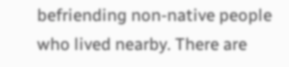befriending non-native people who lived nearby. There are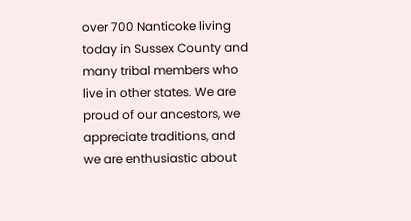over 700 Nanticoke living today in Sussex County and many tribal members who live in other states. We are proud of our ancestors, we appreciate traditions, and we are enthusiastic about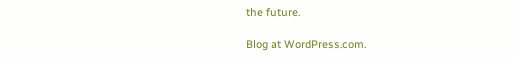the future.

Blog at WordPress.com.